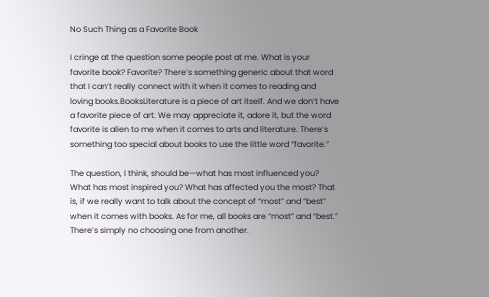No Such Thing as a Favorite Book

I cringe at the question some people post at me. What is your favorite book? Favorite? There’s something generic about that word that I can’t really connect with it when it comes to reading and loving books.BooksLiterature is a piece of art itself. And we don’t have a favorite piece of art. We may appreciate it, adore it, but the word favorite is alien to me when it comes to arts and literature. There’s something too special about books to use the little word “favorite.”

The question, I think, should be—what has most influenced you? What has most inspired you? What has affected you the most? That is, if we really want to talk about the concept of “most” and “best” when it comes with books. As for me, all books are “most” and “best.” There’s simply no choosing one from another.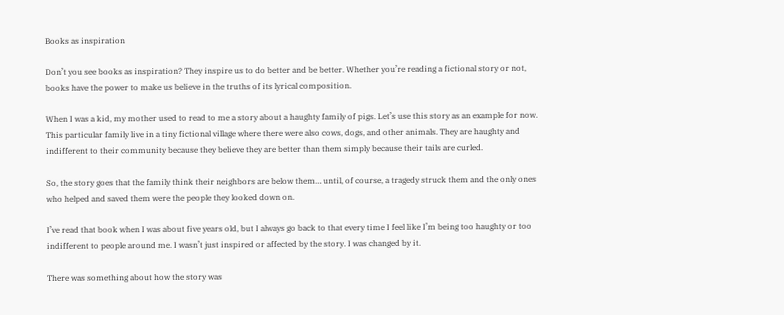Books as inspiration

Don’t you see books as inspiration? They inspire us to do better and be better. Whether you’re reading a fictional story or not, books have the power to make us believe in the truths of its lyrical composition.

When I was a kid, my mother used to read to me a story about a haughty family of pigs. Let’s use this story as an example for now. This particular family live in a tiny fictional village where there were also cows, dogs, and other animals. They are haughty and indifferent to their community because they believe they are better than them simply because their tails are curled.

So, the story goes that the family think their neighbors are below them… until, of course, a tragedy struck them and the only ones who helped and saved them were the people they looked down on.

I’ve read that book when I was about five years old, but I always go back to that every time I feel like I’m being too haughty or too indifferent to people around me. I wasn’t just inspired or affected by the story. I was changed by it.

There was something about how the story was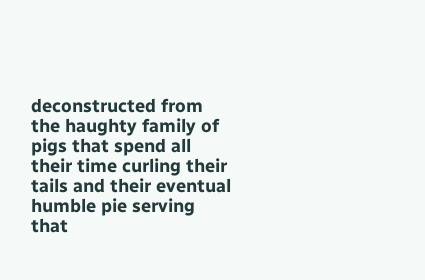deconstructed from the haughty family of pigs that spend all their time curling their tails and their eventual humble pie serving that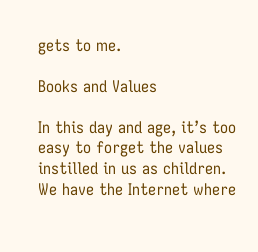gets to me.

Books and Values

In this day and age, it’s too easy to forget the values instilled in us as children. We have the Internet where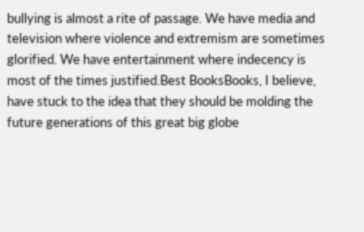bullying is almost a rite of passage. We have media and television where violence and extremism are sometimes glorified. We have entertainment where indecency is most of the times justified.Best BooksBooks, I believe, have stuck to the idea that they should be molding the future generations of this great big globe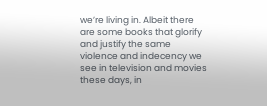we’re living in. Albeit there are some books that glorify and justify the same violence and indecency we see in television and movies these days, in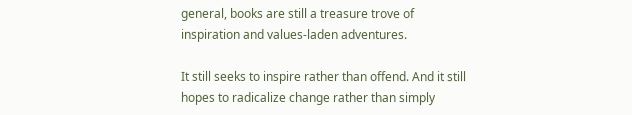general, books are still a treasure trove of inspiration and values-laden adventures.

It still seeks to inspire rather than offend. And it still hopes to radicalize change rather than simply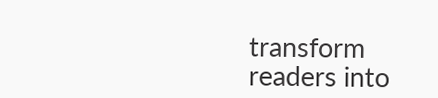transform readers into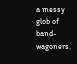a messy glob of band-wagoners.